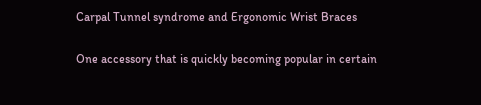Carpal Tunnel syndrome and Ergonomic Wrist Braces

One accessory that is quickly becoming popular in certain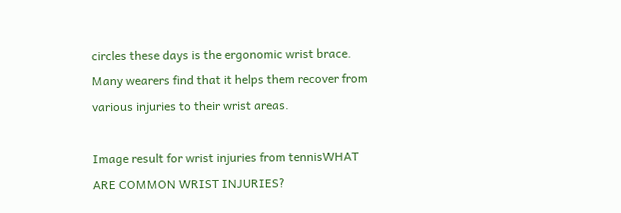circles these days is the ergonomic wrist brace. Many wearers find that it helps them recover from various injuries to their wrist areas.

Image result for wrist injuries from tennisWHAT ARE COMMON WRIST INJURIES?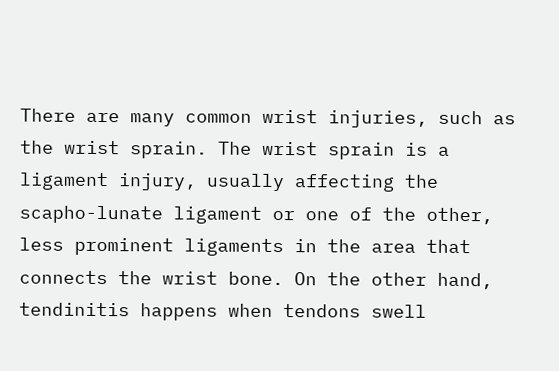There are many common wrist injuries, such as the wrist sprain. The wrist sprain is a ligament injury, usually affecting the scapho-lunate ligament or one of the other, less prominent ligaments in the area that connects the wrist bone. On the other hand, tendinitis happens when tendons swell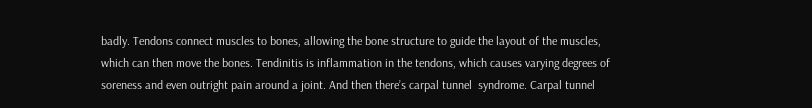badly. Tendons connect muscles to bones, allowing the bone structure to guide the layout of the muscles, which can then move the bones. Tendinitis is inflammation in the tendons, which causes varying degrees of soreness and even outright pain around a joint. And then there’s carpal tunnel  syndrome. Carpal tunnel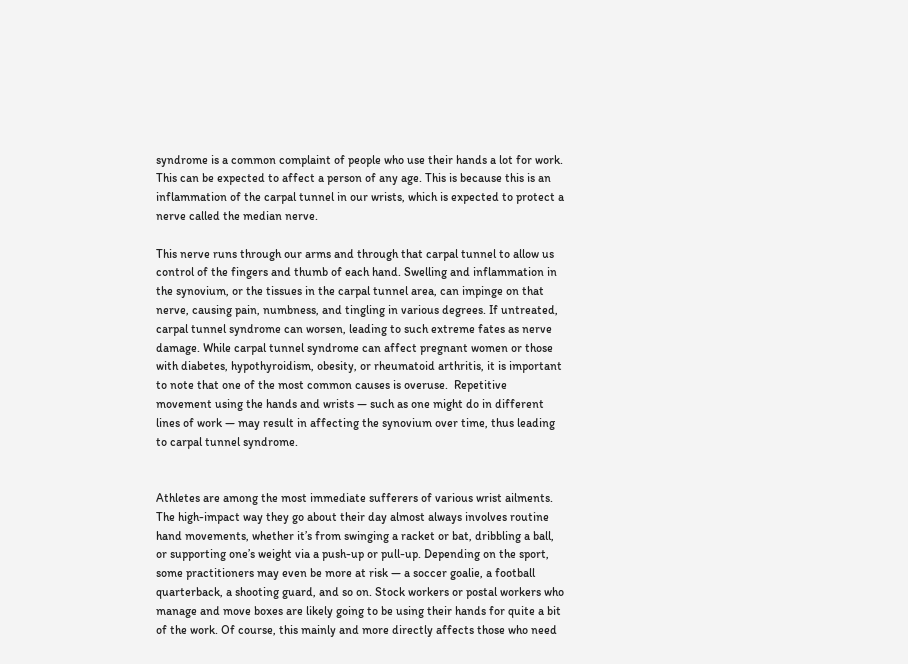syndrome is a common complaint of people who use their hands a lot for work. This can be expected to affect a person of any age. This is because this is an inflammation of the carpal tunnel in our wrists, which is expected to protect a nerve called the median nerve.

This nerve runs through our arms and through that carpal tunnel to allow us control of the fingers and thumb of each hand. Swelling and inflammation in the synovium, or the tissues in the carpal tunnel area, can impinge on that nerve, causing pain, numbness, and tingling in various degrees. If untreated, carpal tunnel syndrome can worsen, leading to such extreme fates as nerve damage. While carpal tunnel syndrome can affect pregnant women or those with diabetes, hypothyroidism, obesity, or rheumatoid arthritis, it is important to note that one of the most common causes is overuse.  Repetitive movement using the hands and wrists — such as one might do in different lines of work — may result in affecting the synovium over time, thus leading to carpal tunnel syndrome.


Athletes are among the most immediate sufferers of various wrist ailments. The high-impact way they go about their day almost always involves routine hand movements, whether it’s from swinging a racket or bat, dribbling a ball, or supporting one’s weight via a push-up or pull-up. Depending on the sport, some practitioners may even be more at risk — a soccer goalie, a football quarterback, a shooting guard, and so on. Stock workers or postal workers who manage and move boxes are likely going to be using their hands for quite a bit of the work. Of course, this mainly and more directly affects those who need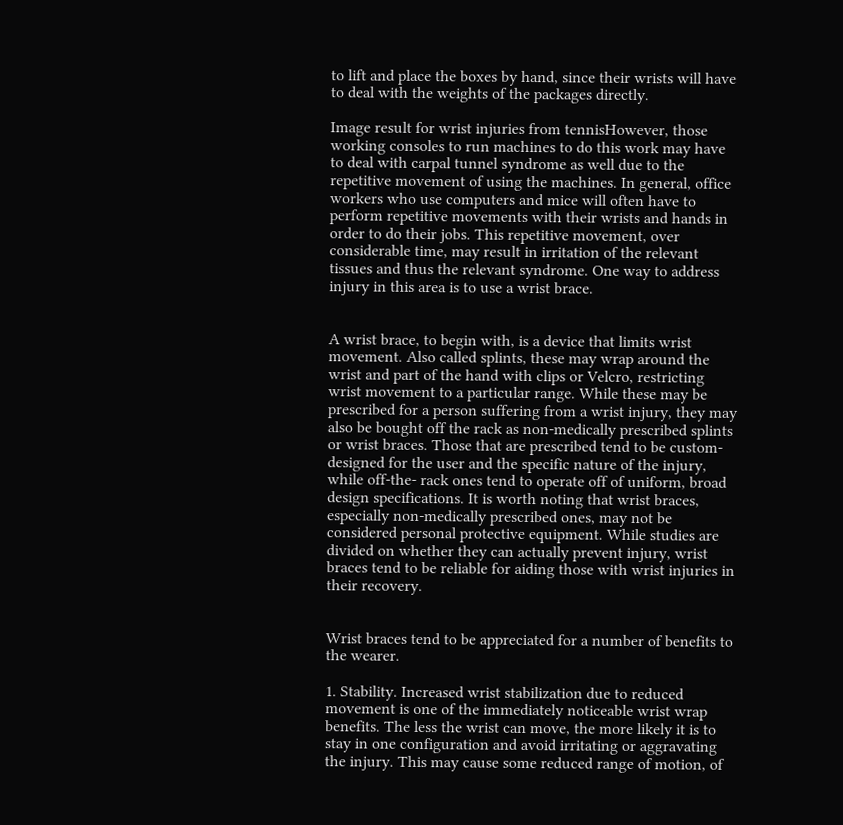to lift and place the boxes by hand, since their wrists will have to deal with the weights of the packages directly.

Image result for wrist injuries from tennisHowever, those working consoles to run machines to do this work may have to deal with carpal tunnel syndrome as well due to the repetitive movement of using the machines. In general, office workers who use computers and mice will often have to perform repetitive movements with their wrists and hands in order to do their jobs. This repetitive movement, over considerable time, may result in irritation of the relevant tissues and thus the relevant syndrome. One way to address injury in this area is to use a wrist brace.


A wrist brace, to begin with, is a device that limits wrist movement. Also called splints, these may wrap around the wrist and part of the hand with clips or Velcro, restricting wrist movement to a particular range. While these may be prescribed for a person suffering from a wrist injury, they may also be bought off the rack as non-medically prescribed splints or wrist braces. Those that are prescribed tend to be custom-designed for the user and the specific nature of the injury, while off-the- rack ones tend to operate off of uniform, broad design specifications. It is worth noting that wrist braces, especially non-medically prescribed ones, may not be considered personal protective equipment. While studies are divided on whether they can actually prevent injury, wrist braces tend to be reliable for aiding those with wrist injuries in their recovery.


Wrist braces tend to be appreciated for a number of benefits to the wearer.

1. Stability. Increased wrist stabilization due to reduced movement is one of the immediately noticeable wrist wrap benefits. The less the wrist can move, the more likely it is to stay in one configuration and avoid irritating or aggravating the injury. This may cause some reduced range of motion, of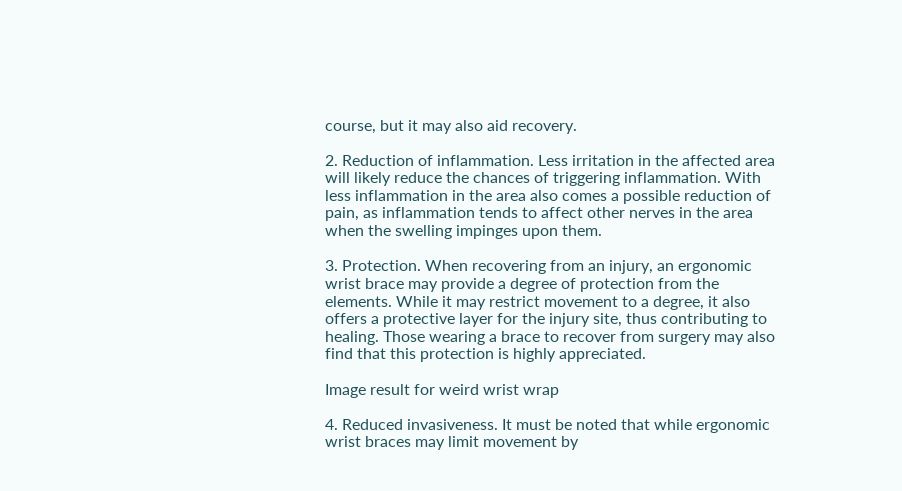course, but it may also aid recovery.

2. Reduction of inflammation. Less irritation in the affected area will likely reduce the chances of triggering inflammation. With less inflammation in the area also comes a possible reduction of pain, as inflammation tends to affect other nerves in the area when the swelling impinges upon them.

3. Protection. When recovering from an injury, an ergonomic wrist brace may provide a degree of protection from the elements. While it may restrict movement to a degree, it also offers a protective layer for the injury site, thus contributing to healing. Those wearing a brace to recover from surgery may also find that this protection is highly appreciated.

Image result for weird wrist wrap

4. Reduced invasiveness. It must be noted that while ergonomic wrist braces may limit movement by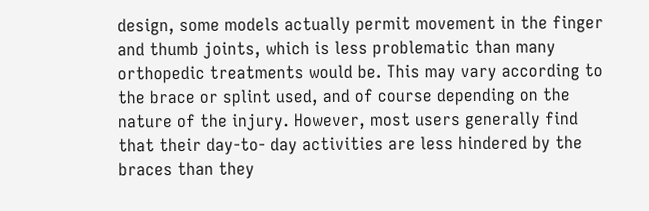design, some models actually permit movement in the finger and thumb joints, which is less problematic than many orthopedic treatments would be. This may vary according to the brace or splint used, and of course depending on the nature of the injury. However, most users generally find that their day-to- day activities are less hindered by the braces than they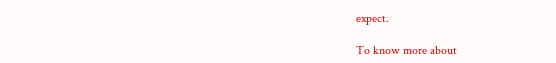expect.

To know more about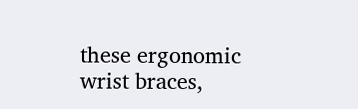these ergonomic wrist braces,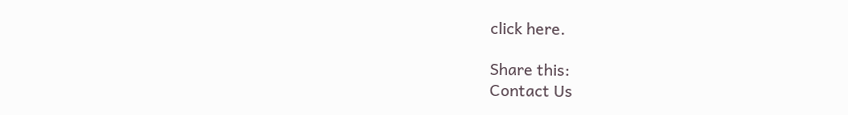click here.

Share this:
Contact Us